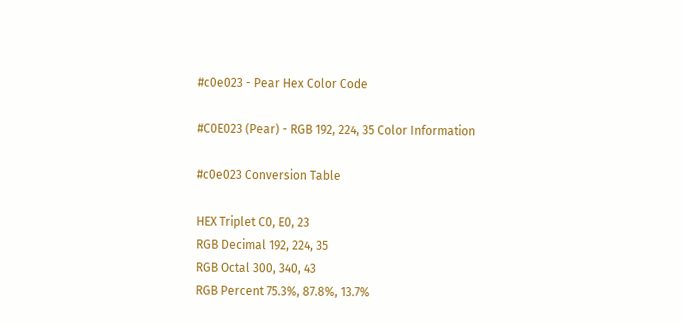#c0e023 - Pear Hex Color Code

#C0E023 (Pear) - RGB 192, 224, 35 Color Information

#c0e023 Conversion Table

HEX Triplet C0, E0, 23
RGB Decimal 192, 224, 35
RGB Octal 300, 340, 43
RGB Percent 75.3%, 87.8%, 13.7%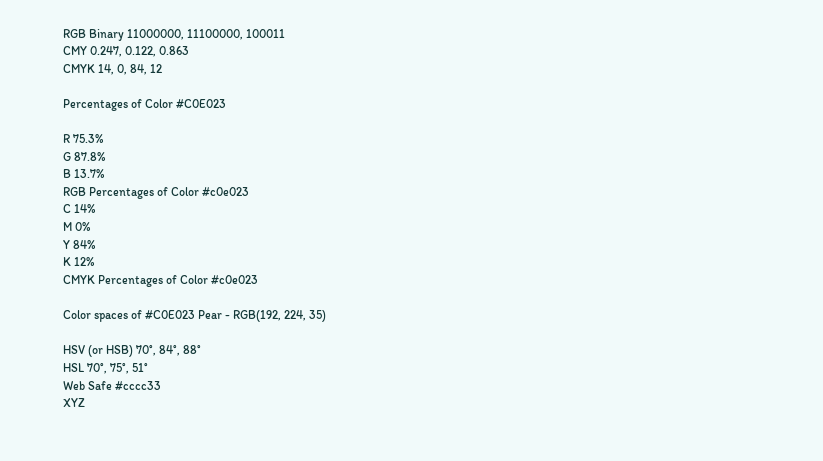RGB Binary 11000000, 11100000, 100011
CMY 0.247, 0.122, 0.863
CMYK 14, 0, 84, 12

Percentages of Color #C0E023

R 75.3%
G 87.8%
B 13.7%
RGB Percentages of Color #c0e023
C 14%
M 0%
Y 84%
K 12%
CMYK Percentages of Color #c0e023

Color spaces of #C0E023 Pear - RGB(192, 224, 35)

HSV (or HSB) 70°, 84°, 88°
HSL 70°, 75°, 51°
Web Safe #cccc33
XYZ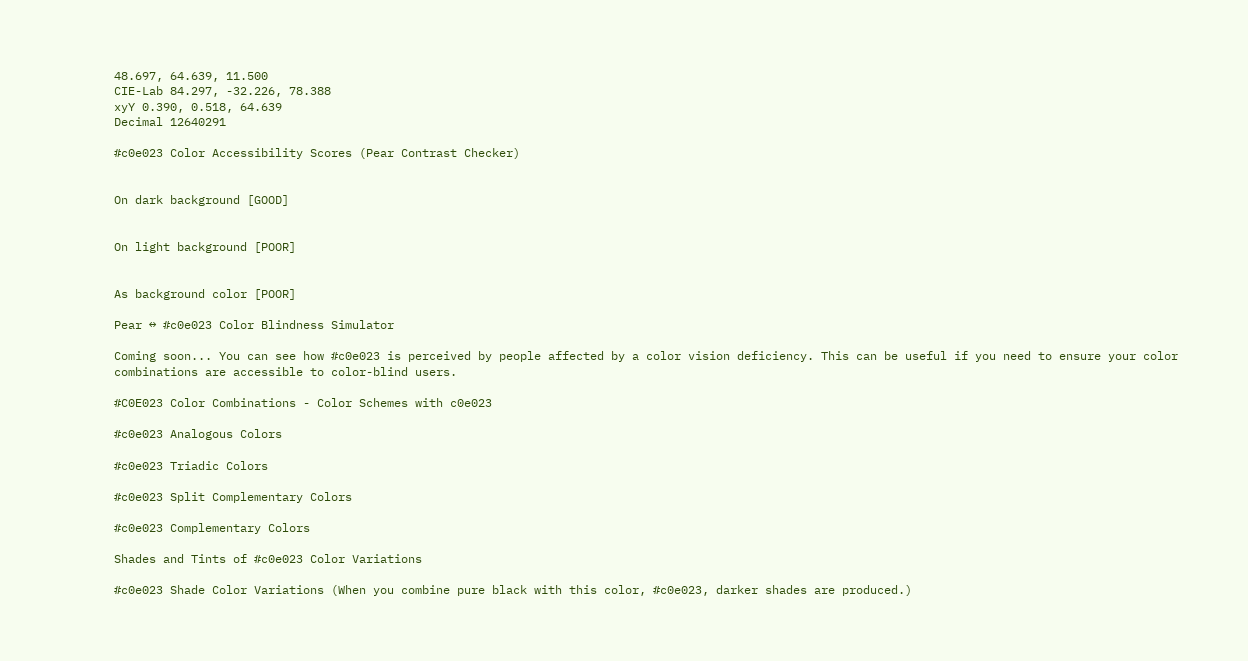48.697, 64.639, 11.500
CIE-Lab 84.297, -32.226, 78.388
xyY 0.390, 0.518, 64.639
Decimal 12640291

#c0e023 Color Accessibility Scores (Pear Contrast Checker)


On dark background [GOOD]


On light background [POOR]


As background color [POOR]

Pear ↔ #c0e023 Color Blindness Simulator

Coming soon... You can see how #c0e023 is perceived by people affected by a color vision deficiency. This can be useful if you need to ensure your color combinations are accessible to color-blind users.

#C0E023 Color Combinations - Color Schemes with c0e023

#c0e023 Analogous Colors

#c0e023 Triadic Colors

#c0e023 Split Complementary Colors

#c0e023 Complementary Colors

Shades and Tints of #c0e023 Color Variations

#c0e023 Shade Color Variations (When you combine pure black with this color, #c0e023, darker shades are produced.)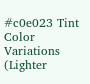#c0e023 Tint Color Variations (Lighter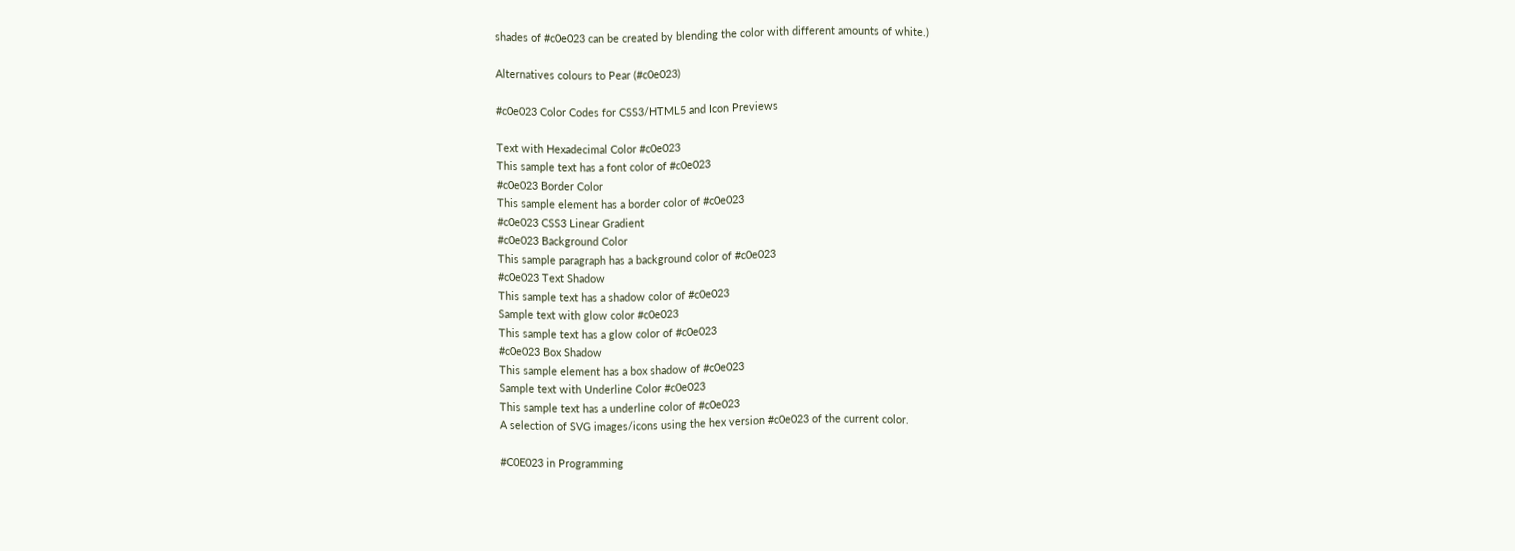shades of #c0e023 can be created by blending the color with different amounts of white.)

Alternatives colours to Pear (#c0e023)

#c0e023 Color Codes for CSS3/HTML5 and Icon Previews

Text with Hexadecimal Color #c0e023
This sample text has a font color of #c0e023
#c0e023 Border Color
This sample element has a border color of #c0e023
#c0e023 CSS3 Linear Gradient
#c0e023 Background Color
This sample paragraph has a background color of #c0e023
#c0e023 Text Shadow
This sample text has a shadow color of #c0e023
Sample text with glow color #c0e023
This sample text has a glow color of #c0e023
#c0e023 Box Shadow
This sample element has a box shadow of #c0e023
Sample text with Underline Color #c0e023
This sample text has a underline color of #c0e023
A selection of SVG images/icons using the hex version #c0e023 of the current color.

#C0E023 in Programming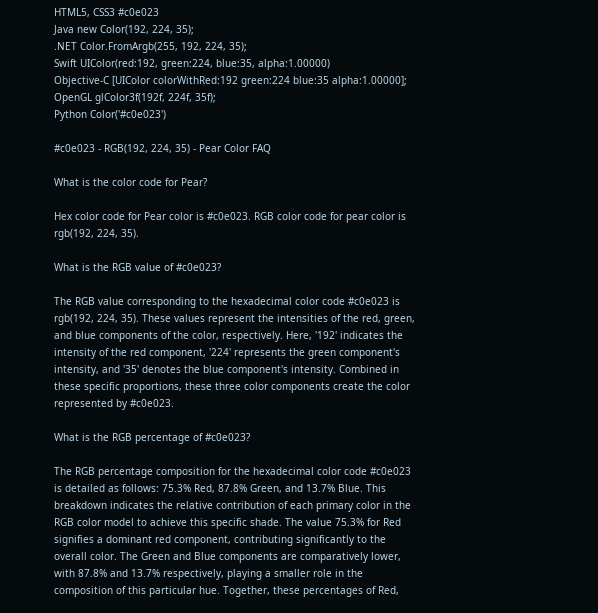HTML5, CSS3 #c0e023
Java new Color(192, 224, 35);
.NET Color.FromArgb(255, 192, 224, 35);
Swift UIColor(red:192, green:224, blue:35, alpha:1.00000)
Objective-C [UIColor colorWithRed:192 green:224 blue:35 alpha:1.00000];
OpenGL glColor3f(192f, 224f, 35f);
Python Color('#c0e023')

#c0e023 - RGB(192, 224, 35) - Pear Color FAQ

What is the color code for Pear?

Hex color code for Pear color is #c0e023. RGB color code for pear color is rgb(192, 224, 35).

What is the RGB value of #c0e023?

The RGB value corresponding to the hexadecimal color code #c0e023 is rgb(192, 224, 35). These values represent the intensities of the red, green, and blue components of the color, respectively. Here, '192' indicates the intensity of the red component, '224' represents the green component's intensity, and '35' denotes the blue component's intensity. Combined in these specific proportions, these three color components create the color represented by #c0e023.

What is the RGB percentage of #c0e023?

The RGB percentage composition for the hexadecimal color code #c0e023 is detailed as follows: 75.3% Red, 87.8% Green, and 13.7% Blue. This breakdown indicates the relative contribution of each primary color in the RGB color model to achieve this specific shade. The value 75.3% for Red signifies a dominant red component, contributing significantly to the overall color. The Green and Blue components are comparatively lower, with 87.8% and 13.7% respectively, playing a smaller role in the composition of this particular hue. Together, these percentages of Red,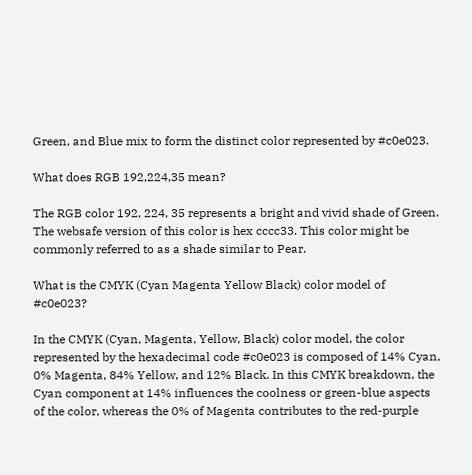Green, and Blue mix to form the distinct color represented by #c0e023.

What does RGB 192,224,35 mean?

The RGB color 192, 224, 35 represents a bright and vivid shade of Green. The websafe version of this color is hex cccc33. This color might be commonly referred to as a shade similar to Pear.

What is the CMYK (Cyan Magenta Yellow Black) color model of #c0e023?

In the CMYK (Cyan, Magenta, Yellow, Black) color model, the color represented by the hexadecimal code #c0e023 is composed of 14% Cyan, 0% Magenta, 84% Yellow, and 12% Black. In this CMYK breakdown, the Cyan component at 14% influences the coolness or green-blue aspects of the color, whereas the 0% of Magenta contributes to the red-purple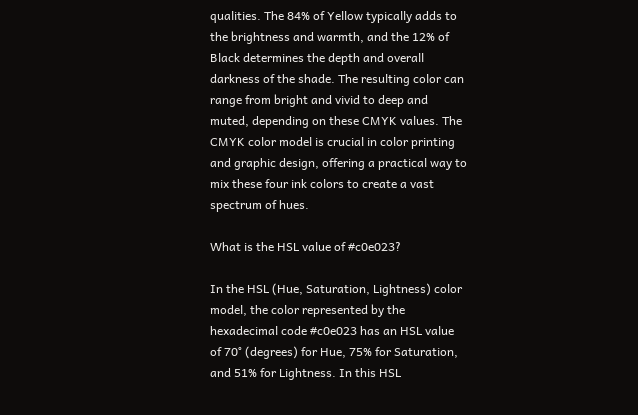qualities. The 84% of Yellow typically adds to the brightness and warmth, and the 12% of Black determines the depth and overall darkness of the shade. The resulting color can range from bright and vivid to deep and muted, depending on these CMYK values. The CMYK color model is crucial in color printing and graphic design, offering a practical way to mix these four ink colors to create a vast spectrum of hues.

What is the HSL value of #c0e023?

In the HSL (Hue, Saturation, Lightness) color model, the color represented by the hexadecimal code #c0e023 has an HSL value of 70° (degrees) for Hue, 75% for Saturation, and 51% for Lightness. In this HSL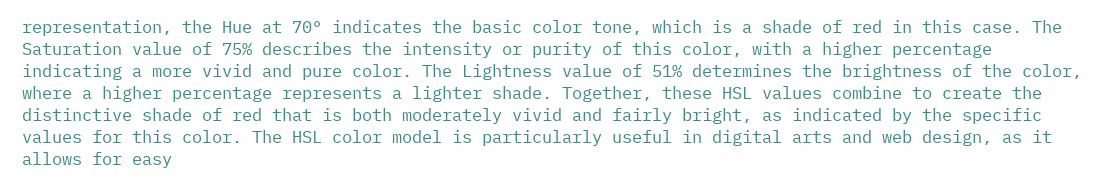representation, the Hue at 70° indicates the basic color tone, which is a shade of red in this case. The Saturation value of 75% describes the intensity or purity of this color, with a higher percentage indicating a more vivid and pure color. The Lightness value of 51% determines the brightness of the color, where a higher percentage represents a lighter shade. Together, these HSL values combine to create the distinctive shade of red that is both moderately vivid and fairly bright, as indicated by the specific values for this color. The HSL color model is particularly useful in digital arts and web design, as it allows for easy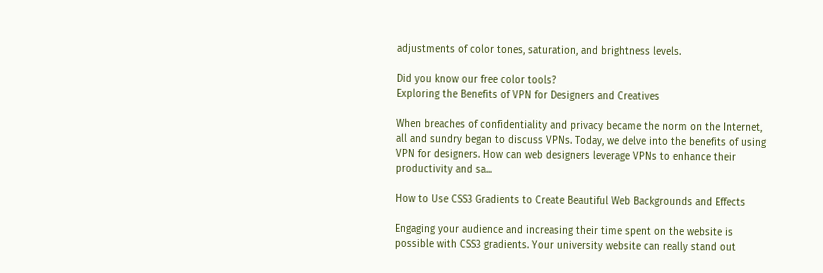adjustments of color tones, saturation, and brightness levels.

Did you know our free color tools?
Exploring the Benefits of VPN for Designers and Creatives

When breaches of confidentiality and privacy became the norm on the Internet, all and sundry began to discuss VPNs. Today, we delve into the benefits of using VPN for designers. How can web designers leverage VPNs to enhance their productivity and sa...

How to Use CSS3 Gradients to Create Beautiful Web Backgrounds and Effects

Engaging your audience and increasing their time spent on the website is possible with CSS3 gradients. Your university website can really stand out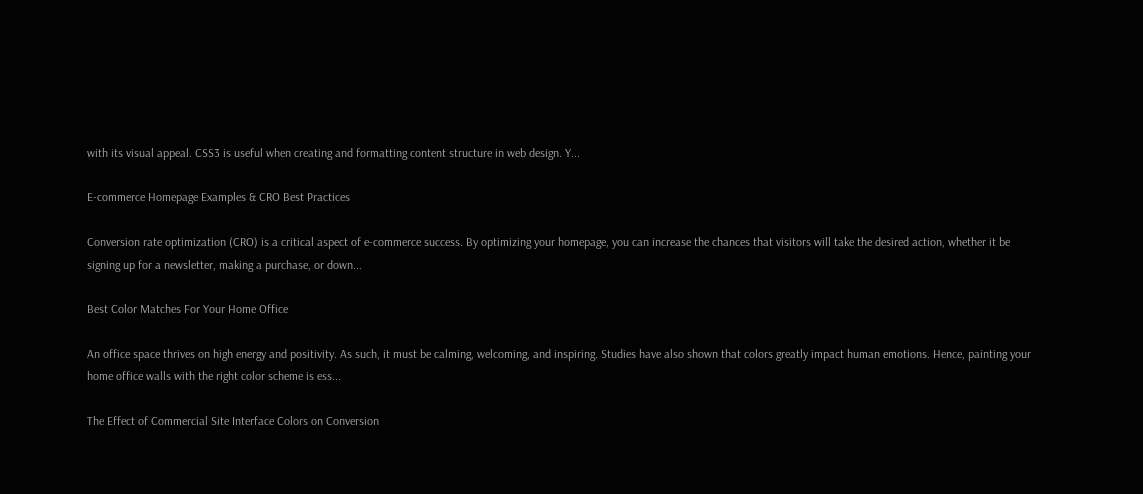with its visual appeal. CSS3 is useful when creating and formatting content structure in web design. Y...

E-commerce Homepage Examples & CRO Best Practices

Conversion rate optimization (CRO) is a critical aspect of e-commerce success. By optimizing your homepage, you can increase the chances that visitors will take the desired action, whether it be signing up for a newsletter, making a purchase, or down...

Best Color Matches For Your Home Office

An office space thrives on high energy and positivity. As such, it must be calming, welcoming, and inspiring. Studies have also shown that colors greatly impact human emotions. Hence, painting your home office walls with the right color scheme is ess...

The Effect of Commercial Site Interface Colors on Conversion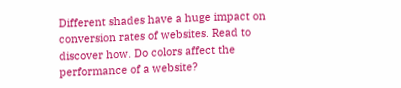Different shades have a huge impact on conversion rates of websites. Read to discover how. Do colors affect the performance of a website?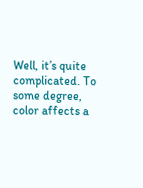Well, it’s quite complicated. To some degree, color affects a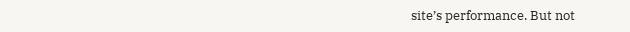site’s performance. But not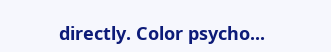directly. Color psycho...